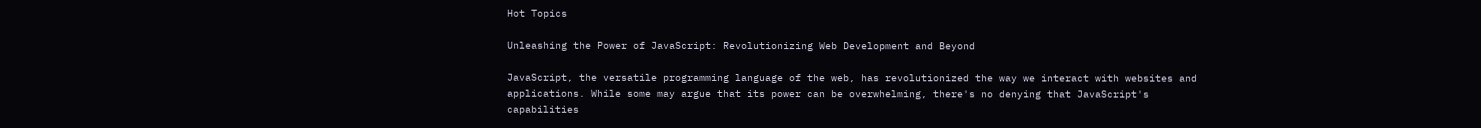Hot Topics

Unleashing the Power of JavaScript: Revolutionizing Web Development and Beyond

JavaScript, the versatile programming language of the web, has revolutionized the way we interact with websites and applications. While some may argue that its power can be overwhelming, there's no denying that JavaScript's capabilities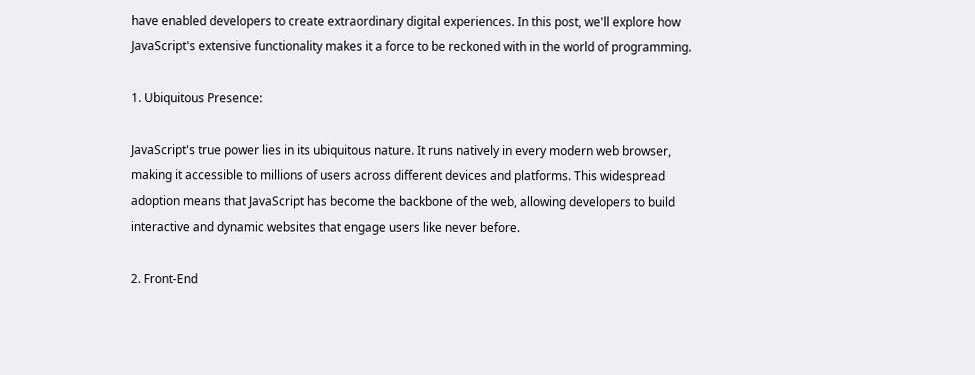have enabled developers to create extraordinary digital experiences. In this post, we'll explore how JavaScript's extensive functionality makes it a force to be reckoned with in the world of programming.

1. Ubiquitous Presence:

JavaScript's true power lies in its ubiquitous nature. It runs natively in every modern web browser, making it accessible to millions of users across different devices and platforms. This widespread adoption means that JavaScript has become the backbone of the web, allowing developers to build interactive and dynamic websites that engage users like never before.

2. Front-End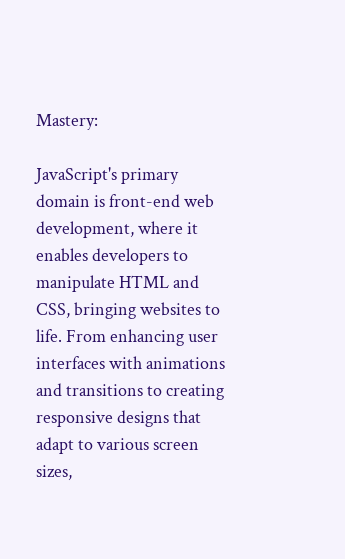Mastery:

JavaScript's primary domain is front-end web development, where it enables developers to manipulate HTML and CSS, bringing websites to life. From enhancing user interfaces with animations and transitions to creating responsive designs that adapt to various screen sizes,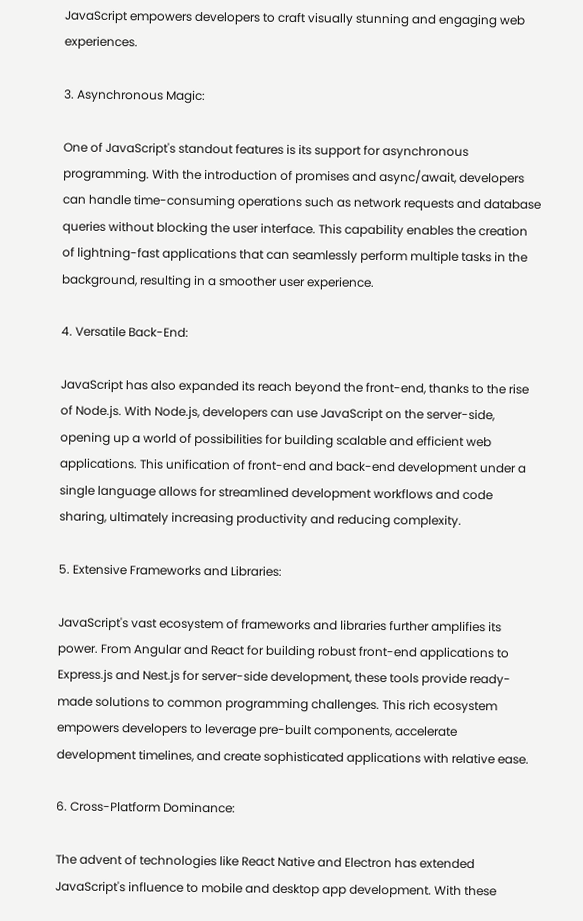JavaScript empowers developers to craft visually stunning and engaging web experiences.

3. Asynchronous Magic:

One of JavaScript's standout features is its support for asynchronous programming. With the introduction of promises and async/await, developers can handle time-consuming operations such as network requests and database queries without blocking the user interface. This capability enables the creation of lightning-fast applications that can seamlessly perform multiple tasks in the background, resulting in a smoother user experience.

4. Versatile Back-End:

JavaScript has also expanded its reach beyond the front-end, thanks to the rise of Node.js. With Node.js, developers can use JavaScript on the server-side, opening up a world of possibilities for building scalable and efficient web applications. This unification of front-end and back-end development under a single language allows for streamlined development workflows and code sharing, ultimately increasing productivity and reducing complexity.

5. Extensive Frameworks and Libraries:

JavaScript's vast ecosystem of frameworks and libraries further amplifies its power. From Angular and React for building robust front-end applications to Express.js and Nest.js for server-side development, these tools provide ready-made solutions to common programming challenges. This rich ecosystem empowers developers to leverage pre-built components, accelerate development timelines, and create sophisticated applications with relative ease.

6. Cross-Platform Dominance:

The advent of technologies like React Native and Electron has extended JavaScript's influence to mobile and desktop app development. With these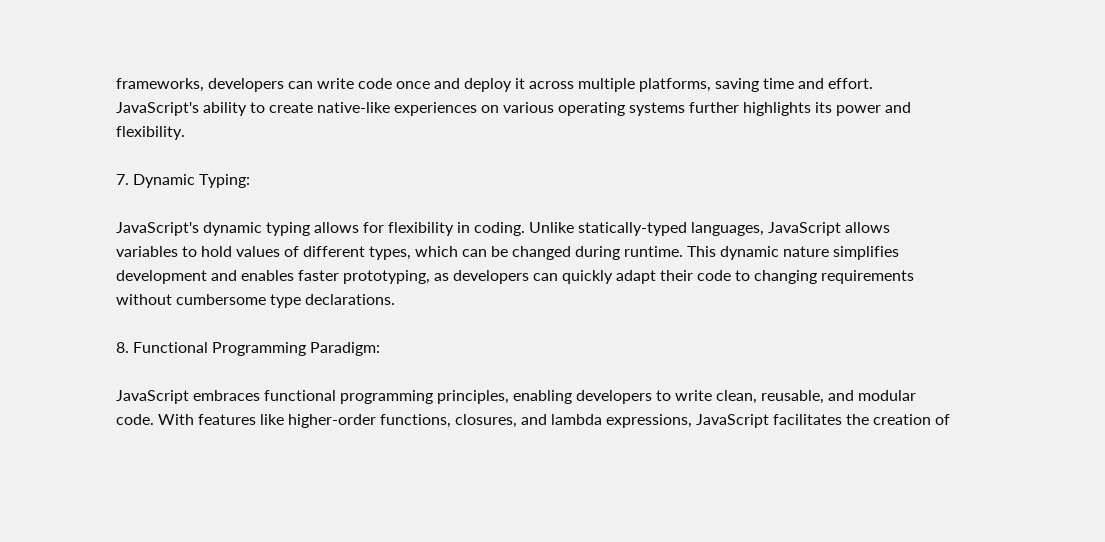frameworks, developers can write code once and deploy it across multiple platforms, saving time and effort. JavaScript's ability to create native-like experiences on various operating systems further highlights its power and flexibility.

7. Dynamic Typing:

JavaScript's dynamic typing allows for flexibility in coding. Unlike statically-typed languages, JavaScript allows variables to hold values of different types, which can be changed during runtime. This dynamic nature simplifies development and enables faster prototyping, as developers can quickly adapt their code to changing requirements without cumbersome type declarations.

8. Functional Programming Paradigm:

JavaScript embraces functional programming principles, enabling developers to write clean, reusable, and modular code. With features like higher-order functions, closures, and lambda expressions, JavaScript facilitates the creation of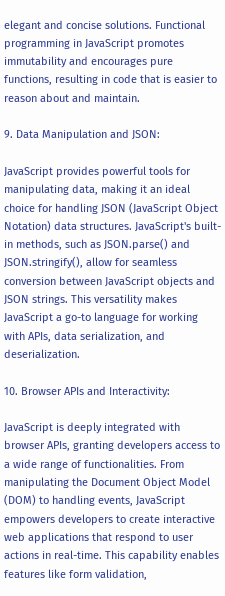elegant and concise solutions. Functional programming in JavaScript promotes immutability and encourages pure functions, resulting in code that is easier to reason about and maintain.

9. Data Manipulation and JSON:

JavaScript provides powerful tools for manipulating data, making it an ideal choice for handling JSON (JavaScript Object Notation) data structures. JavaScript's built-in methods, such as JSON.parse() and JSON.stringify(), allow for seamless conversion between JavaScript objects and JSON strings. This versatility makes JavaScript a go-to language for working with APIs, data serialization, and deserialization.

10. Browser APIs and Interactivity:

JavaScript is deeply integrated with browser APIs, granting developers access to a wide range of functionalities. From manipulating the Document Object Model (DOM) to handling events, JavaScript empowers developers to create interactive web applications that respond to user actions in real-time. This capability enables features like form validation,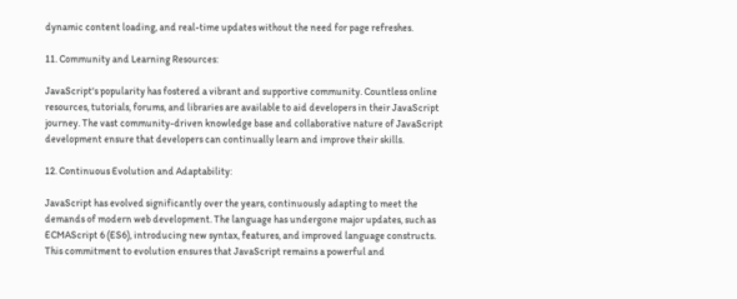dynamic content loading, and real-time updates without the need for page refreshes.

11. Community and Learning Resources:

JavaScript's popularity has fostered a vibrant and supportive community. Countless online resources, tutorials, forums, and libraries are available to aid developers in their JavaScript journey. The vast community-driven knowledge base and collaborative nature of JavaScript development ensure that developers can continually learn and improve their skills.

12. Continuous Evolution and Adaptability:

JavaScript has evolved significantly over the years, continuously adapting to meet the demands of modern web development. The language has undergone major updates, such as ECMAScript 6 (ES6), introducing new syntax, features, and improved language constructs. This commitment to evolution ensures that JavaScript remains a powerful and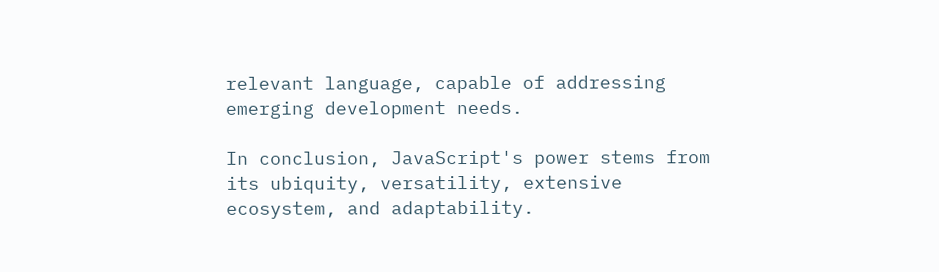relevant language, capable of addressing emerging development needs.

In conclusion, JavaScript's power stems from its ubiquity, versatility, extensive ecosystem, and adaptability.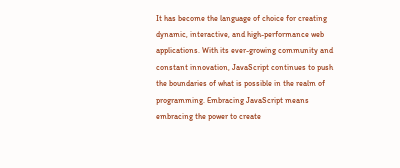It has become the language of choice for creating dynamic, interactive, and high-performance web applications. With its ever-growing community and constant innovation, JavaScript continues to push the boundaries of what is possible in the realm of programming. Embracing JavaScript means embracing the power to create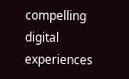compelling digital experiences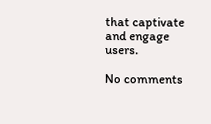that captivate and engage users.

No comments